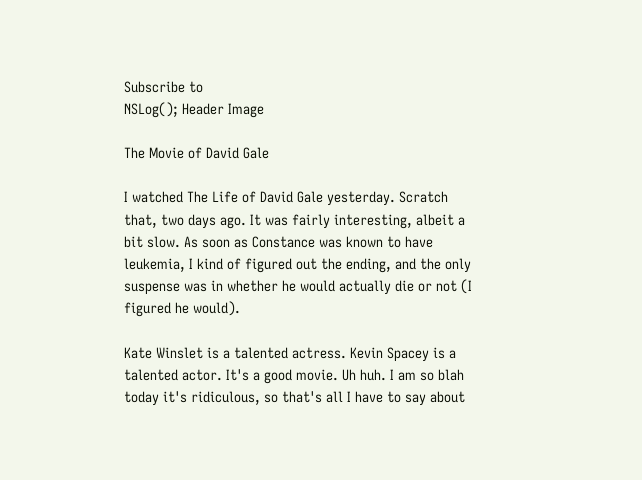Subscribe to
NSLog(); Header Image

The Movie of David Gale

I watched The Life of David Gale yesterday. Scratch that, two days ago. It was fairly interesting, albeit a bit slow. As soon as Constance was known to have leukemia, I kind of figured out the ending, and the only suspense was in whether he would actually die or not (I figured he would).

Kate Winslet is a talented actress. Kevin Spacey is a talented actor. It's a good movie. Uh huh. I am so blah today it's ridiculous, so that's all I have to say about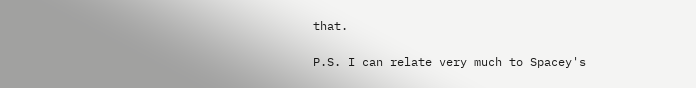that.

P.S. I can relate very much to Spacey's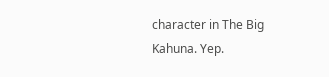character in The Big Kahuna. Yep.